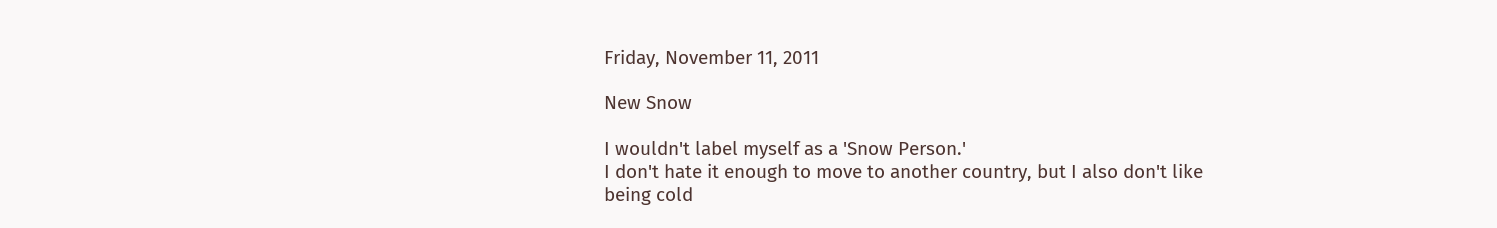Friday, November 11, 2011

New Snow

I wouldn't label myself as a 'Snow Person.'
I don't hate it enough to move to another country, but I also don't like being cold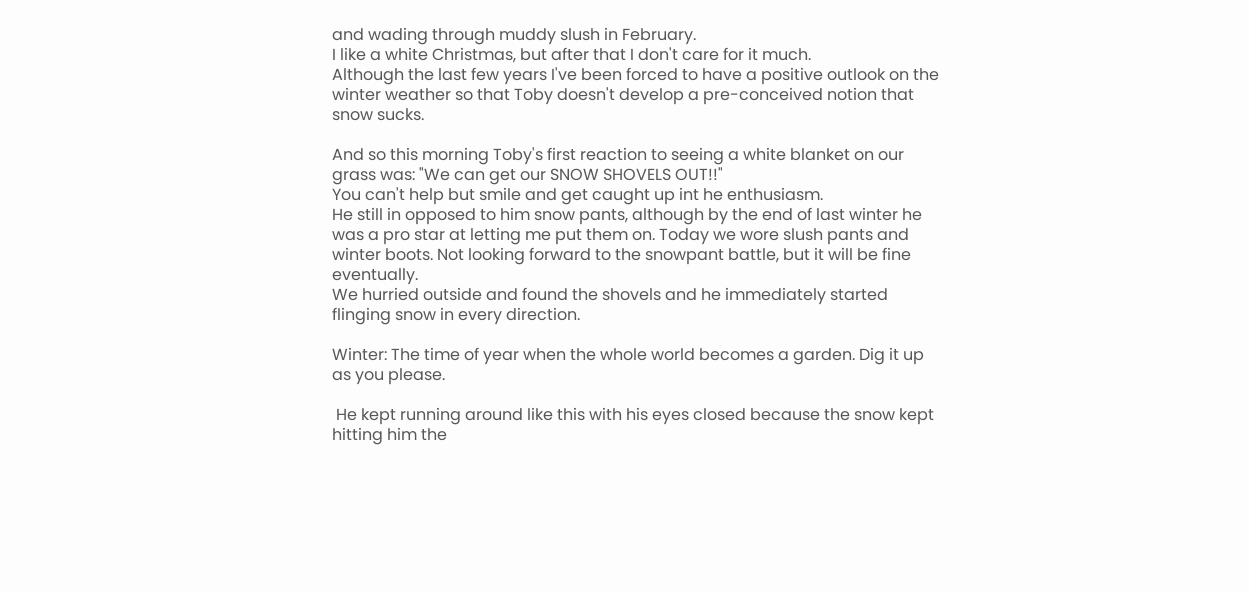and wading through muddy slush in February.
I like a white Christmas, but after that I don't care for it much.
Although the last few years I've been forced to have a positive outlook on the winter weather so that Toby doesn't develop a pre-conceived notion that snow sucks.

And so this morning Toby's first reaction to seeing a white blanket on our grass was: "We can get our SNOW SHOVELS OUT!!"
You can't help but smile and get caught up int he enthusiasm.
He still in opposed to him snow pants, although by the end of last winter he was a pro star at letting me put them on. Today we wore slush pants and winter boots. Not looking forward to the snowpant battle, but it will be fine eventually.
We hurried outside and found the shovels and he immediately started flinging snow in every direction.

Winter: The time of year when the whole world becomes a garden. Dig it up as you please.

 He kept running around like this with his eyes closed because the snow kept hitting him the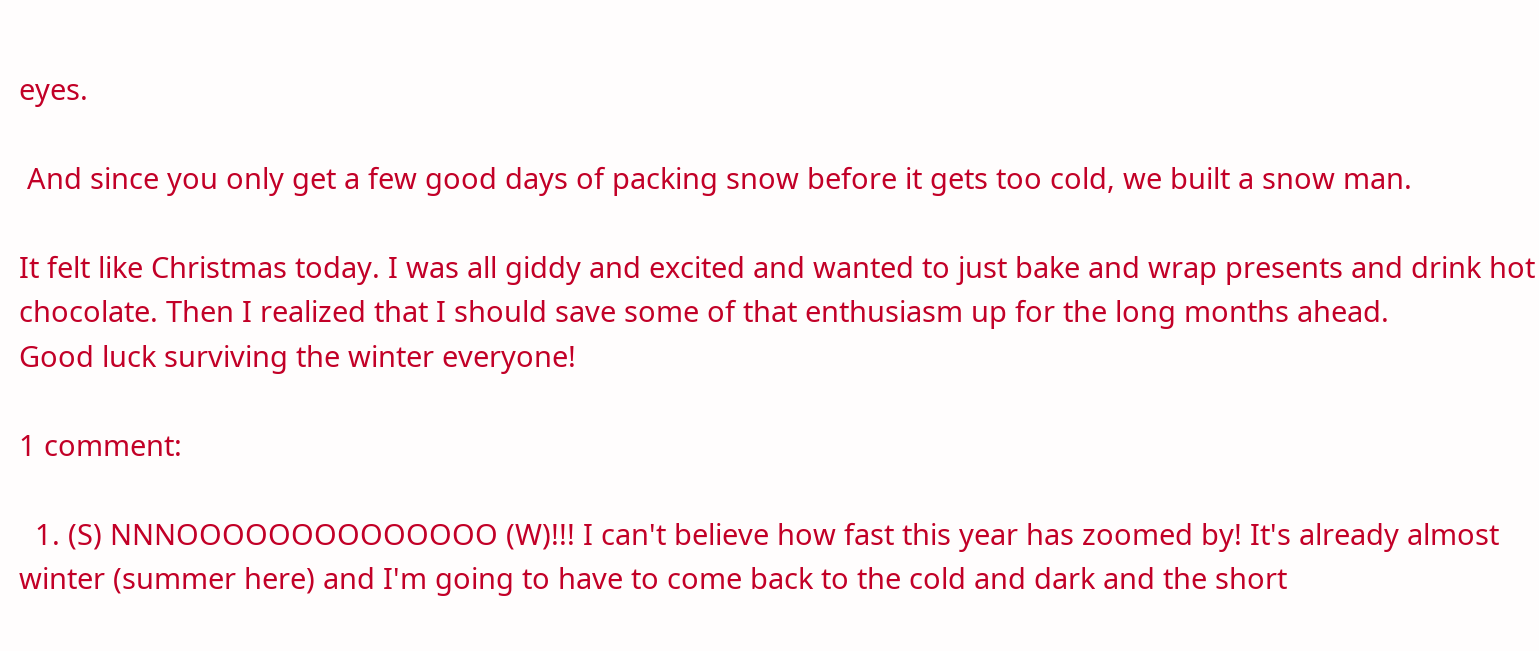eyes.

 And since you only get a few good days of packing snow before it gets too cold, we built a snow man.

It felt like Christmas today. I was all giddy and excited and wanted to just bake and wrap presents and drink hot chocolate. Then I realized that I should save some of that enthusiasm up for the long months ahead.
Good luck surviving the winter everyone!

1 comment:

  1. (S) NNNOOOOOOOOOOOOOO (W)!!! I can't believe how fast this year has zoomed by! It's already almost winter (summer here) and I'm going to have to come back to the cold and dark and the short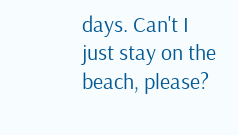days. Can't I just stay on the beach, please?